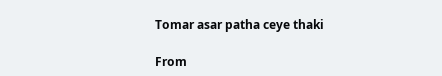Tomar asar patha ceye thaki

From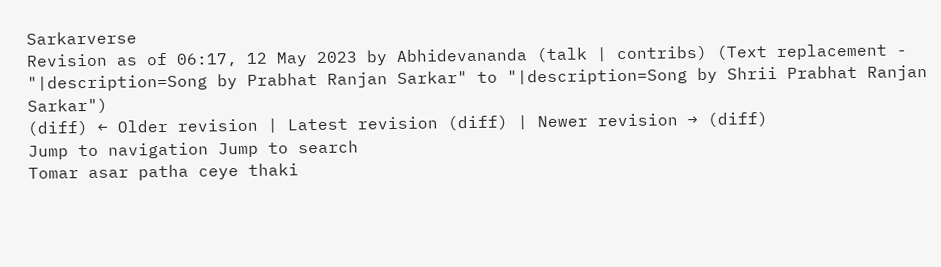Sarkarverse
Revision as of 06:17, 12 May 2023 by Abhidevananda (talk | contribs) (Text replacement - "|description=Song by Prabhat Ranjan Sarkar" to "|description=Song by Shrii Prabhat Ranjan Sarkar")
(diff) ← Older revision | Latest revision (diff) | Newer revision → (diff)
Jump to navigation Jump to search
Tomar asar patha ceye thaki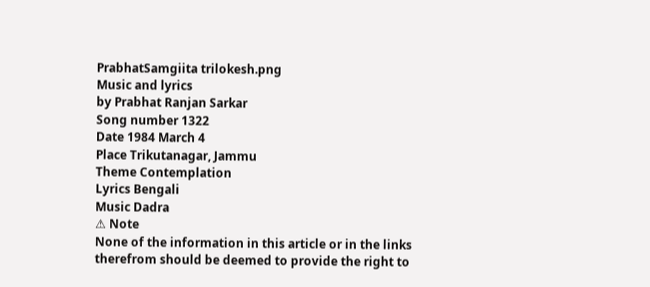PrabhatSamgiita trilokesh.png
Music and lyrics
by Prabhat Ranjan Sarkar
Song number 1322
Date 1984 March 4
Place Trikutanagar, Jammu
Theme Contemplation
Lyrics Bengali
Music Dadra
⚠ Note
None of the information in this article or in the links therefrom should be deemed to provide the right to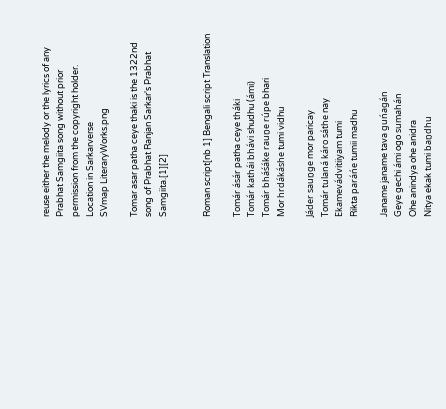reuse either the melody or the lyrics of any Prabhat Samgiita song without prior permission from the copyright holder.
Location in Sarkarverse
SVmap LiteraryWorks.png

Tomar asar patha ceye thaki is the 1322nd song of Prabhat Ranjan Sarkar's Prabhat Samgiita.[1][2]


Roman script[nb 1] Bengali script Translation

Tomár ásár patha ceye tháki
Tomár kathái bhávi shudhu (ámi)
Tomár bháśáke rauṋe rúpe bhari
Mor hrdákáshe tumi vidhu

Jáder sauṋge mor paricay
Tomár tulaná káro sáthe nay
Ekamevádvitiiyam tumi
Rikta paráńe tumii madhu

Janame janame tava guńagán
Geye gechi ámi ogo sumahán
Ohe anindya ohe anidra
Nitya ekak tumi baṋdhu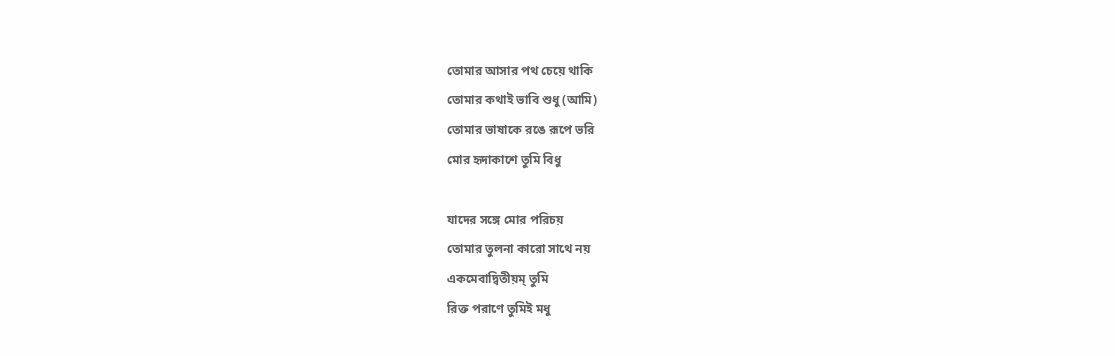তোমার আসার পথ চেয়ে থাকি
তোমার কথাই ভাবি শুধু (আমি)
তোমার ভাষাকে রঙে রূপে ভরি
মোর হৃদাকাশে তুমি বিধু

যাদের সঙ্গে মোর পরিচয়
তোমার তুলনা কারো সাথে নয়
একমেবাদ্বিতীয়ম্‌ তুমি
রিক্ত পরাণে তুমিই মধু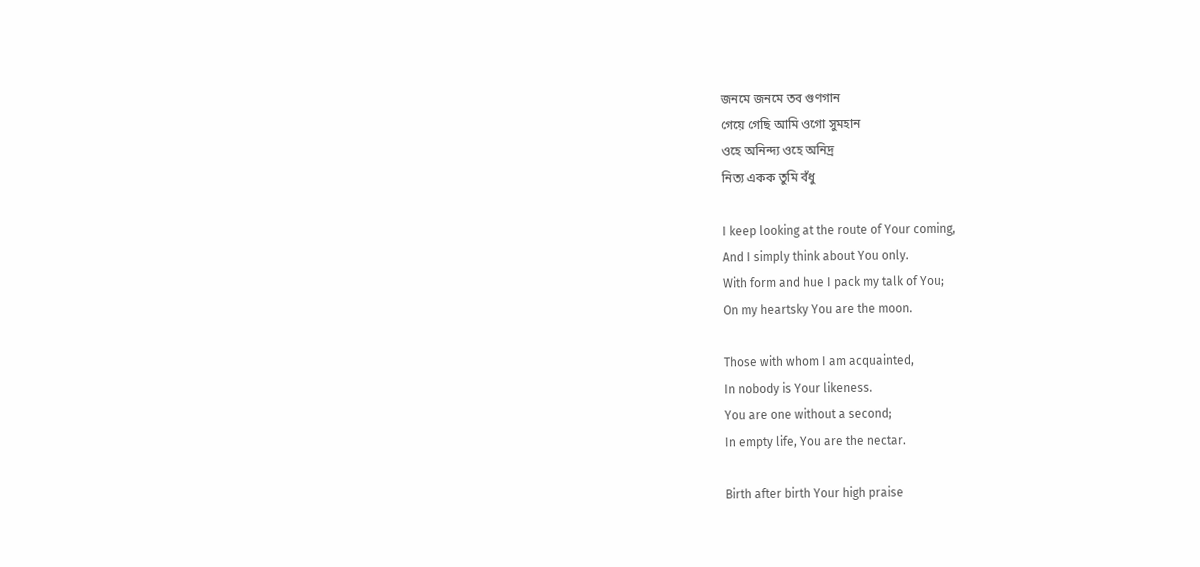জনমে জনমে তব গুণগান
গেয়ে গেছি আমি ওগো সুমহান
ওহে অনিন্দ্য ওহে অনিদ্র
নিত্য একক তুমি বঁধু

I keep looking at the route of Your coming,
And I simply think about You only.
With form and hue I pack my talk of You;
On my heartsky You are the moon.

Those with whom I am acquainted,
In nobody is Your likeness.
You are one without a second;
In empty life, You are the nectar.

Birth after birth Your high praise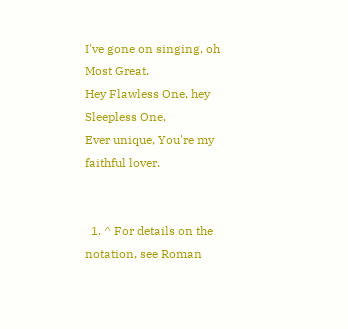I've gone on singing, oh Most Great.
Hey Flawless One, hey Sleepless One,
Ever unique, You're my faithful lover.


  1. ^ For details on the notation, see Roman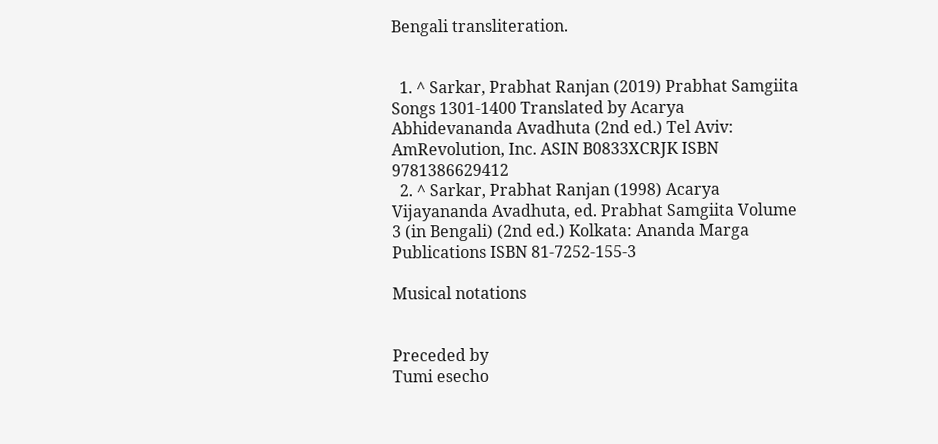Bengali transliteration.


  1. ^ Sarkar, Prabhat Ranjan (2019) Prabhat Samgiita Songs 1301-1400 Translated by Acarya Abhidevananda Avadhuta (2nd ed.) Tel Aviv: AmRevolution, Inc. ASIN B0833XCRJK ISBN 9781386629412
  2. ^ Sarkar, Prabhat Ranjan (1998) Acarya Vijayananda Avadhuta, ed. Prabhat Samgiita Volume 3 (in Bengali) (2nd ed.) Kolkata: Ananda Marga Publications ISBN 81-7252-155-3

Musical notations


Preceded by
Tumi esecho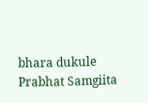bhara dukule
Prabhat Samgiita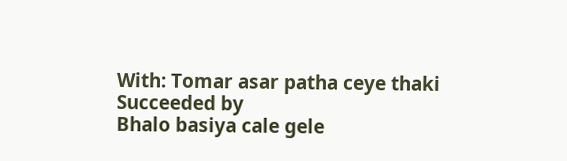With: Tomar asar patha ceye thaki
Succeeded by
Bhalo basiya cale gele